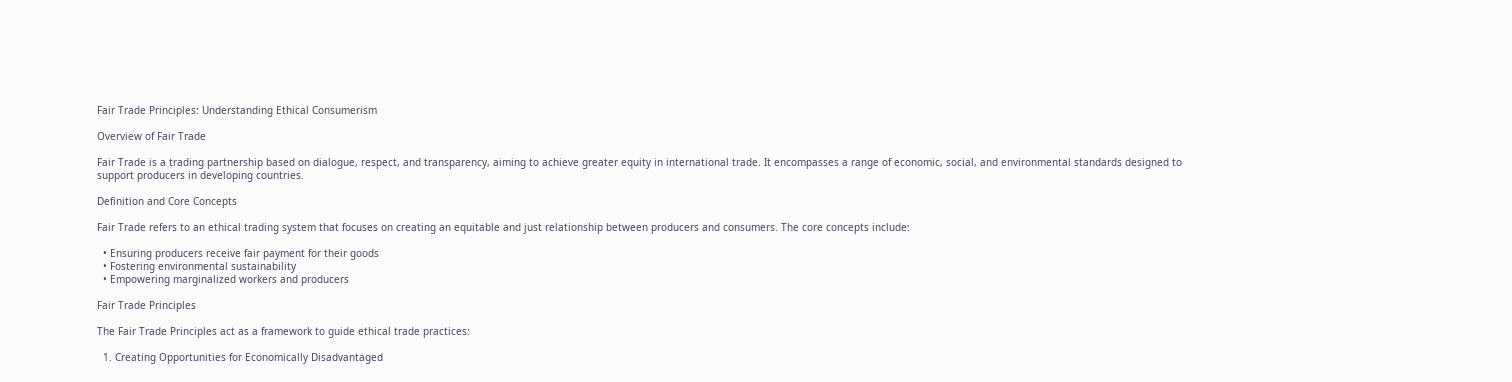Fair Trade Principles: Understanding Ethical Consumerism

Overview of Fair Trade

Fair Trade is a trading partnership based on dialogue, respect, and transparency, aiming to achieve greater equity in international trade. It encompasses a range of economic, social, and environmental standards designed to support producers in developing countries.

Definition and Core Concepts

Fair Trade refers to an ethical trading system that focuses on creating an equitable and just relationship between producers and consumers. The core concepts include:

  • Ensuring producers receive fair payment for their goods
  • Fostering environmental sustainability
  • Empowering marginalized workers and producers

Fair Trade Principles

The Fair Trade Principles act as a framework to guide ethical trade practices:

  1. Creating Opportunities for Economically Disadvantaged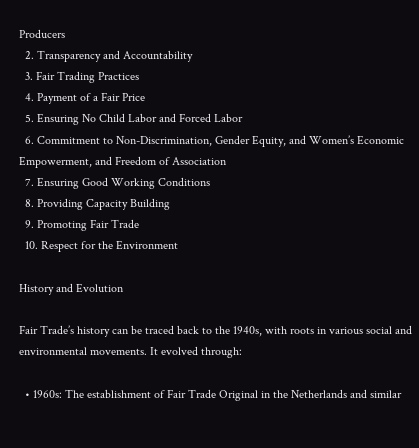Producers
  2. Transparency and Accountability
  3. Fair Trading Practices
  4. Payment of a Fair Price
  5. Ensuring No Child Labor and Forced Labor
  6. Commitment to Non-Discrimination, Gender Equity, and Women’s Economic Empowerment, and Freedom of Association
  7. Ensuring Good Working Conditions
  8. Providing Capacity Building
  9. Promoting Fair Trade
  10. Respect for the Environment

History and Evolution

Fair Trade’s history can be traced back to the 1940s, with roots in various social and environmental movements. It evolved through:

  • 1960s: The establishment of Fair Trade Original in the Netherlands and similar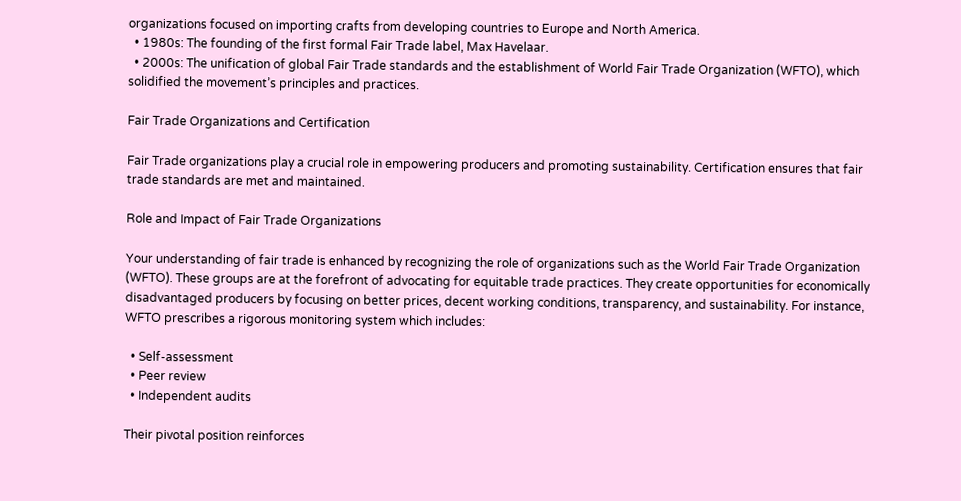organizations focused on importing crafts from developing countries to Europe and North America.
  • 1980s: The founding of the first formal Fair Trade label, Max Havelaar.
  • 2000s: The unification of global Fair Trade standards and the establishment of World Fair Trade Organization (WFTO), which solidified the movement’s principles and practices.

Fair Trade Organizations and Certification

Fair Trade organizations play a crucial role in empowering producers and promoting sustainability. Certification ensures that fair trade standards are met and maintained.

Role and Impact of Fair Trade Organizations

Your understanding of fair trade is enhanced by recognizing the role of organizations such as the World Fair Trade Organization (WFTO). These groups are at the forefront of advocating for equitable trade practices. They create opportunities for economically disadvantaged producers by focusing on better prices, decent working conditions, transparency, and sustainability. For instance, WFTO prescribes a rigorous monitoring system which includes:

  • Self-assessment
  • Peer review
  • Independent audits

Their pivotal position reinforces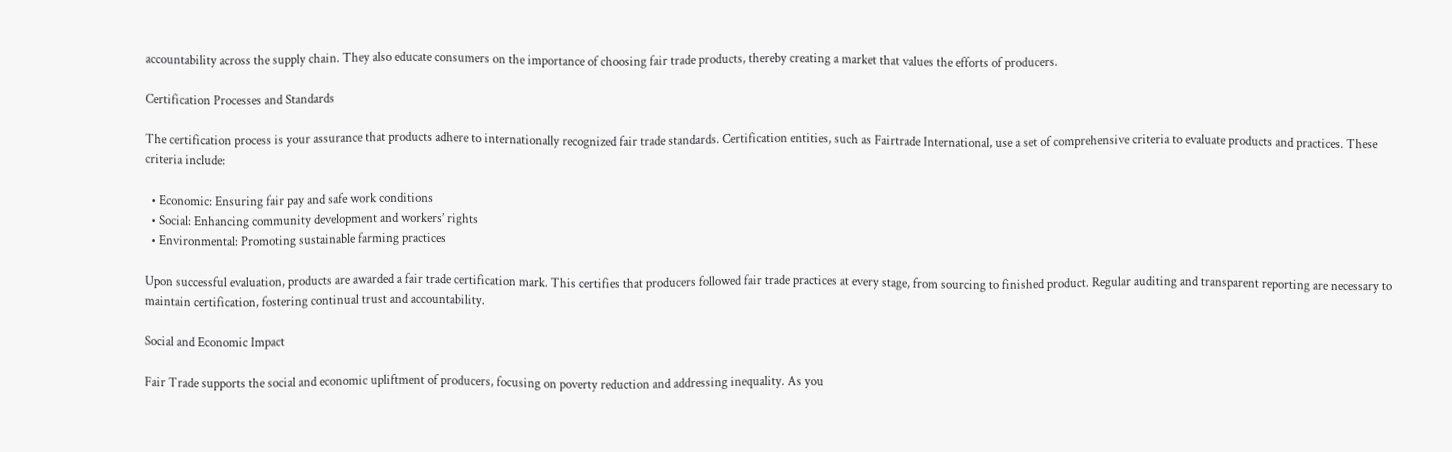accountability across the supply chain. They also educate consumers on the importance of choosing fair trade products, thereby creating a market that values the efforts of producers.

Certification Processes and Standards

The certification process is your assurance that products adhere to internationally recognized fair trade standards. Certification entities, such as Fairtrade International, use a set of comprehensive criteria to evaluate products and practices. These criteria include:

  • Economic: Ensuring fair pay and safe work conditions
  • Social: Enhancing community development and workers’ rights
  • Environmental: Promoting sustainable farming practices

Upon successful evaluation, products are awarded a fair trade certification mark. This certifies that producers followed fair trade practices at every stage, from sourcing to finished product. Regular auditing and transparent reporting are necessary to maintain certification, fostering continual trust and accountability.

Social and Economic Impact

Fair Trade supports the social and economic upliftment of producers, focusing on poverty reduction and addressing inequality. As you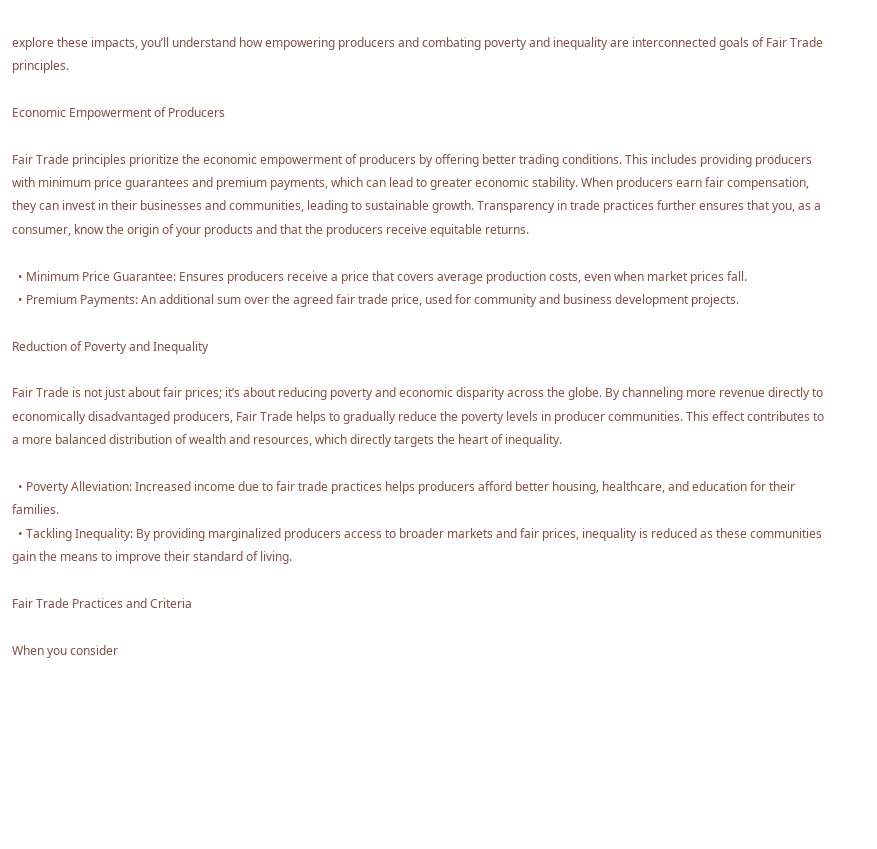explore these impacts, you’ll understand how empowering producers and combating poverty and inequality are interconnected goals of Fair Trade principles.

Economic Empowerment of Producers

Fair Trade principles prioritize the economic empowerment of producers by offering better trading conditions. This includes providing producers with minimum price guarantees and premium payments, which can lead to greater economic stability. When producers earn fair compensation, they can invest in their businesses and communities, leading to sustainable growth. Transparency in trade practices further ensures that you, as a consumer, know the origin of your products and that the producers receive equitable returns.

  • Minimum Price Guarantee: Ensures producers receive a price that covers average production costs, even when market prices fall.
  • Premium Payments: An additional sum over the agreed fair trade price, used for community and business development projects.

Reduction of Poverty and Inequality

Fair Trade is not just about fair prices; it’s about reducing poverty and economic disparity across the globe. By channeling more revenue directly to economically disadvantaged producers, Fair Trade helps to gradually reduce the poverty levels in producer communities. This effect contributes to a more balanced distribution of wealth and resources, which directly targets the heart of inequality.

  • Poverty Alleviation: Increased income due to fair trade practices helps producers afford better housing, healthcare, and education for their families.
  • Tackling Inequality: By providing marginalized producers access to broader markets and fair prices, inequality is reduced as these communities gain the means to improve their standard of living.

Fair Trade Practices and Criteria

When you consider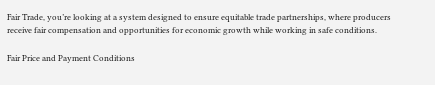Fair Trade, you’re looking at a system designed to ensure equitable trade partnerships, where producers receive fair compensation and opportunities for economic growth while working in safe conditions.

Fair Price and Payment Conditions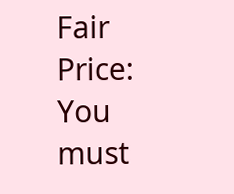Fair Price: You must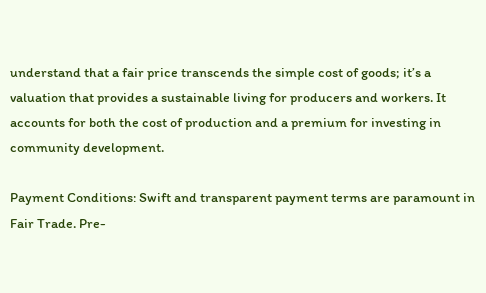understand that a fair price transcends the simple cost of goods; it’s a valuation that provides a sustainable living for producers and workers. It accounts for both the cost of production and a premium for investing in community development.

Payment Conditions: Swift and transparent payment terms are paramount in Fair Trade. Pre-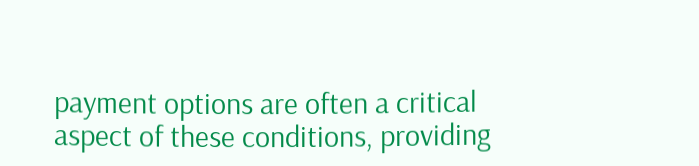payment options are often a critical aspect of these conditions, providing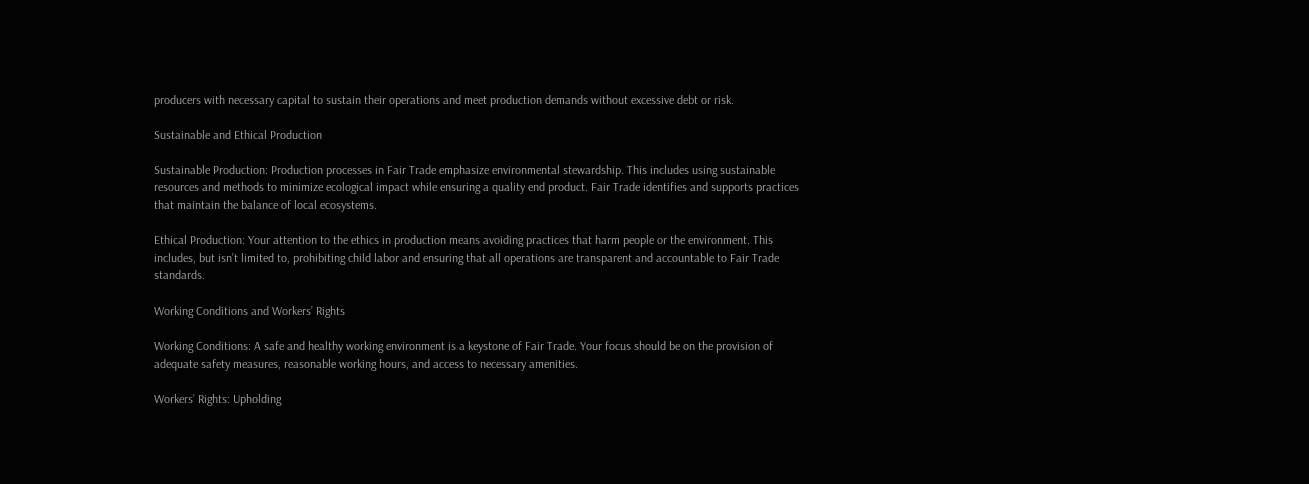producers with necessary capital to sustain their operations and meet production demands without excessive debt or risk.

Sustainable and Ethical Production

Sustainable Production: Production processes in Fair Trade emphasize environmental stewardship. This includes using sustainable resources and methods to minimize ecological impact while ensuring a quality end product. Fair Trade identifies and supports practices that maintain the balance of local ecosystems.

Ethical Production: Your attention to the ethics in production means avoiding practices that harm people or the environment. This includes, but isn’t limited to, prohibiting child labor and ensuring that all operations are transparent and accountable to Fair Trade standards.

Working Conditions and Workers’ Rights

Working Conditions: A safe and healthy working environment is a keystone of Fair Trade. Your focus should be on the provision of adequate safety measures, reasonable working hours, and access to necessary amenities.

Workers’ Rights: Upholding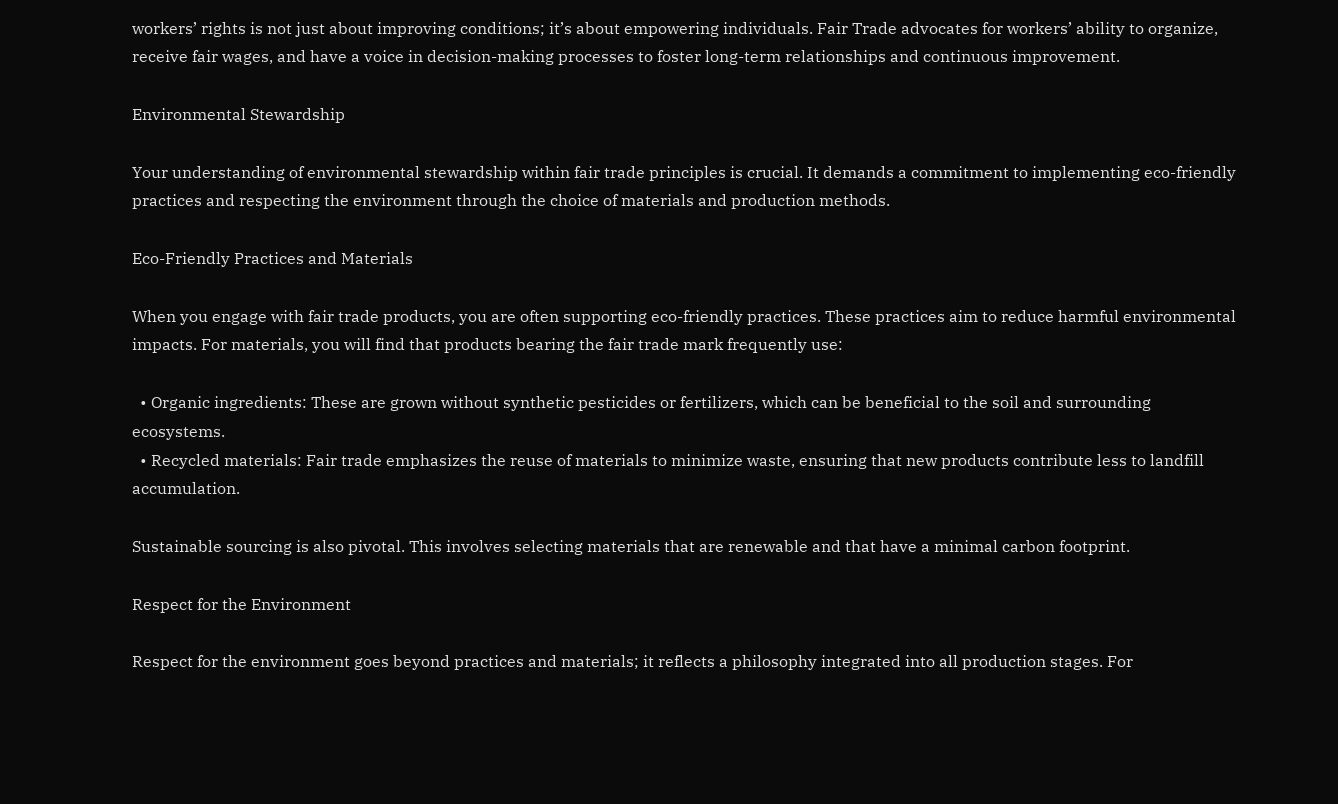workers’ rights is not just about improving conditions; it’s about empowering individuals. Fair Trade advocates for workers’ ability to organize, receive fair wages, and have a voice in decision-making processes to foster long-term relationships and continuous improvement.

Environmental Stewardship

Your understanding of environmental stewardship within fair trade principles is crucial. It demands a commitment to implementing eco-friendly practices and respecting the environment through the choice of materials and production methods.

Eco-Friendly Practices and Materials

When you engage with fair trade products, you are often supporting eco-friendly practices. These practices aim to reduce harmful environmental impacts. For materials, you will find that products bearing the fair trade mark frequently use:

  • Organic ingredients: These are grown without synthetic pesticides or fertilizers, which can be beneficial to the soil and surrounding ecosystems.
  • Recycled materials: Fair trade emphasizes the reuse of materials to minimize waste, ensuring that new products contribute less to landfill accumulation.

Sustainable sourcing is also pivotal. This involves selecting materials that are renewable and that have a minimal carbon footprint.

Respect for the Environment

Respect for the environment goes beyond practices and materials; it reflects a philosophy integrated into all production stages. For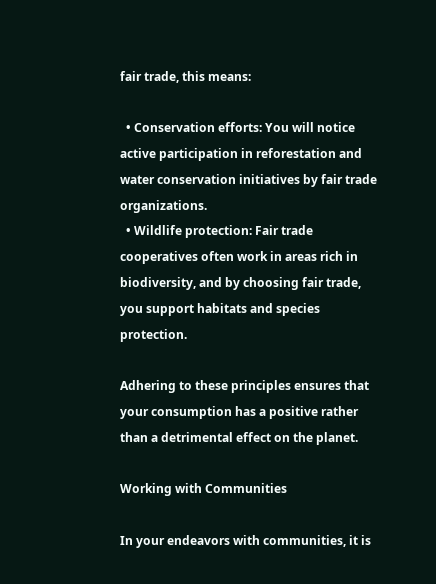fair trade, this means:

  • Conservation efforts: You will notice active participation in reforestation and water conservation initiatives by fair trade organizations.
  • Wildlife protection: Fair trade cooperatives often work in areas rich in biodiversity, and by choosing fair trade, you support habitats and species protection.

Adhering to these principles ensures that your consumption has a positive rather than a detrimental effect on the planet.

Working with Communities

In your endeavors with communities, it is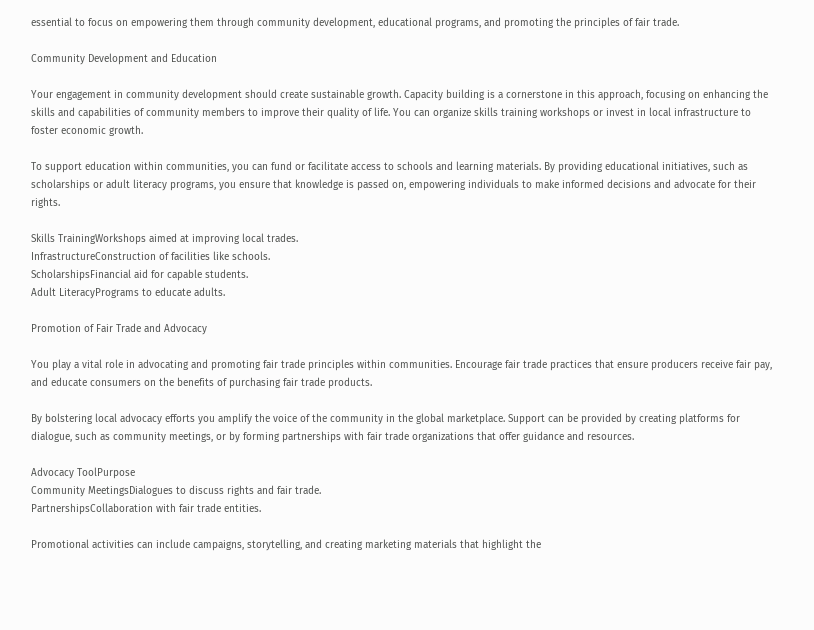essential to focus on empowering them through community development, educational programs, and promoting the principles of fair trade.

Community Development and Education

Your engagement in community development should create sustainable growth. Capacity building is a cornerstone in this approach, focusing on enhancing the skills and capabilities of community members to improve their quality of life. You can organize skills training workshops or invest in local infrastructure to foster economic growth.

To support education within communities, you can fund or facilitate access to schools and learning materials. By providing educational initiatives, such as scholarships or adult literacy programs, you ensure that knowledge is passed on, empowering individuals to make informed decisions and advocate for their rights.

Skills TrainingWorkshops aimed at improving local trades.
InfrastructureConstruction of facilities like schools.
ScholarshipsFinancial aid for capable students.
Adult LiteracyPrograms to educate adults.

Promotion of Fair Trade and Advocacy

You play a vital role in advocating and promoting fair trade principles within communities. Encourage fair trade practices that ensure producers receive fair pay, and educate consumers on the benefits of purchasing fair trade products.

By bolstering local advocacy efforts you amplify the voice of the community in the global marketplace. Support can be provided by creating platforms for dialogue, such as community meetings, or by forming partnerships with fair trade organizations that offer guidance and resources.

Advocacy ToolPurpose
Community MeetingsDialogues to discuss rights and fair trade.
PartnershipsCollaboration with fair trade entities.

Promotional activities can include campaigns, storytelling, and creating marketing materials that highlight the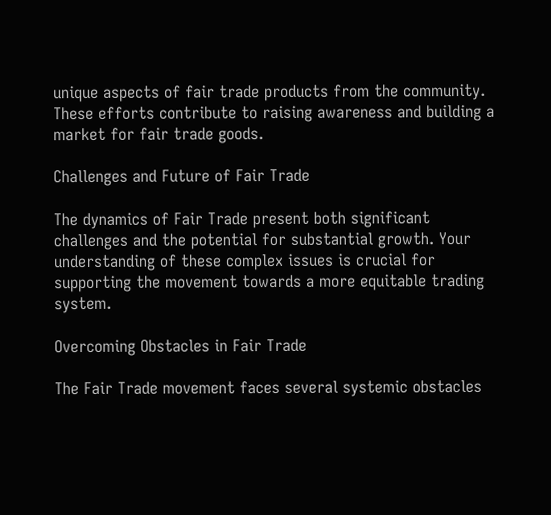unique aspects of fair trade products from the community. These efforts contribute to raising awareness and building a market for fair trade goods.

Challenges and Future of Fair Trade

The dynamics of Fair Trade present both significant challenges and the potential for substantial growth. Your understanding of these complex issues is crucial for supporting the movement towards a more equitable trading system.

Overcoming Obstacles in Fair Trade

The Fair Trade movement faces several systemic obstacles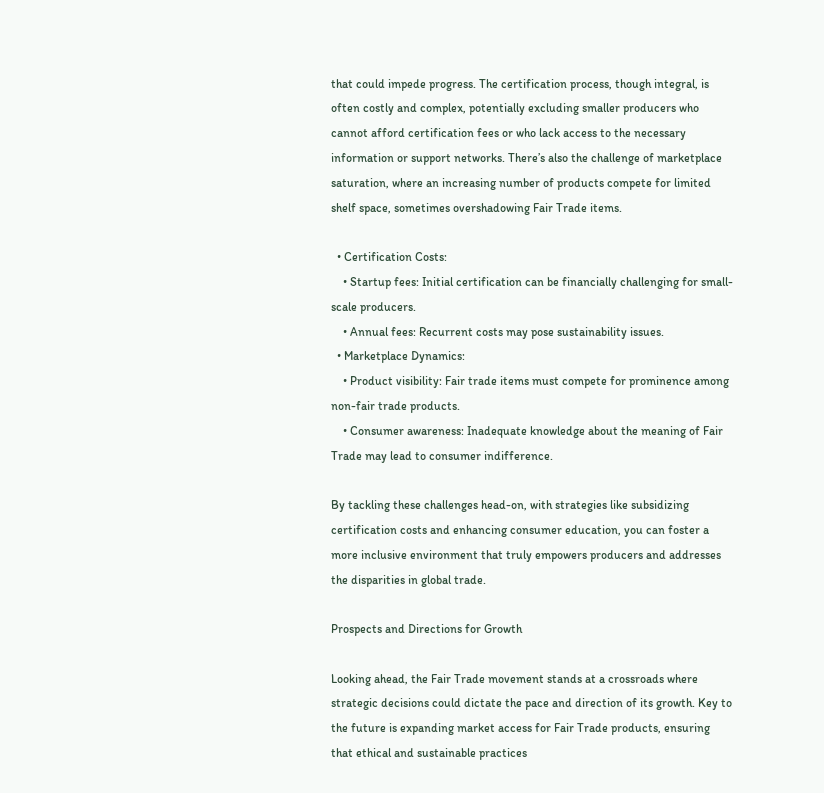that could impede progress. The certification process, though integral, is often costly and complex, potentially excluding smaller producers who cannot afford certification fees or who lack access to the necessary information or support networks. There’s also the challenge of marketplace saturation, where an increasing number of products compete for limited shelf space, sometimes overshadowing Fair Trade items.

  • Certification Costs:
    • Startup fees: Initial certification can be financially challenging for small-scale producers.
    • Annual fees: Recurrent costs may pose sustainability issues.
  • Marketplace Dynamics:
    • Product visibility: Fair trade items must compete for prominence among non-fair trade products.
    • Consumer awareness: Inadequate knowledge about the meaning of Fair Trade may lead to consumer indifference.

By tackling these challenges head-on, with strategies like subsidizing certification costs and enhancing consumer education, you can foster a more inclusive environment that truly empowers producers and addresses the disparities in global trade.

Prospects and Directions for Growth

Looking ahead, the Fair Trade movement stands at a crossroads where strategic decisions could dictate the pace and direction of its growth. Key to the future is expanding market access for Fair Trade products, ensuring that ethical and sustainable practices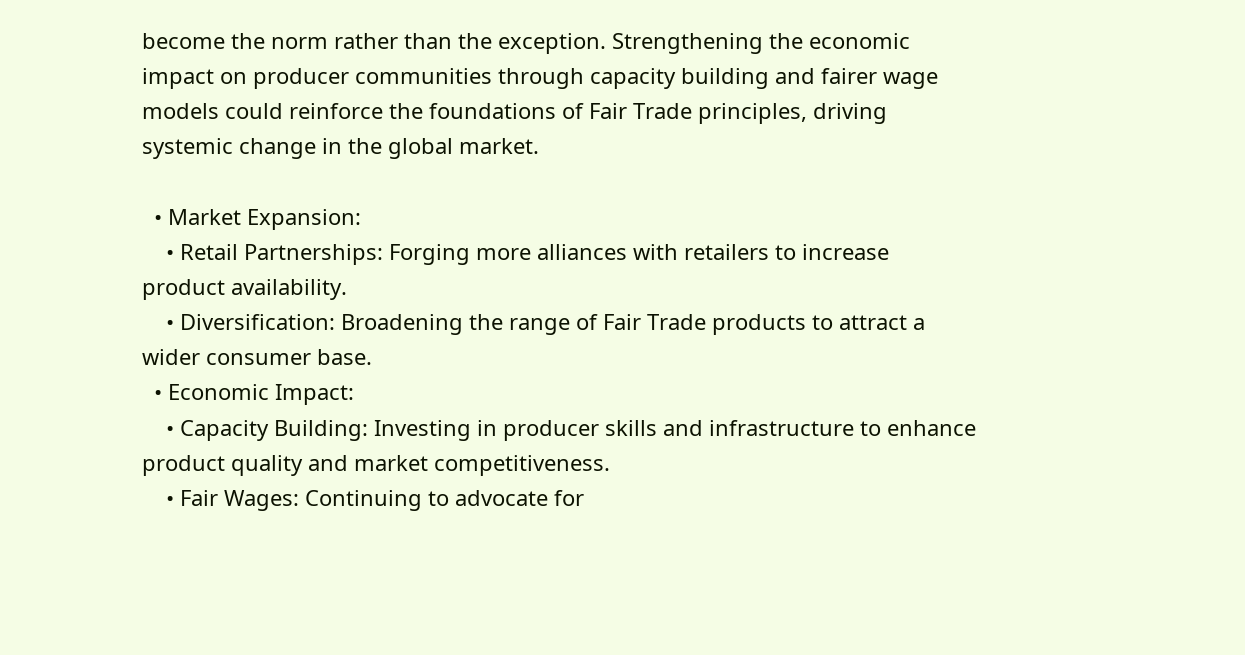become the norm rather than the exception. Strengthening the economic impact on producer communities through capacity building and fairer wage models could reinforce the foundations of Fair Trade principles, driving systemic change in the global market.

  • Market Expansion:
    • Retail Partnerships: Forging more alliances with retailers to increase product availability.
    • Diversification: Broadening the range of Fair Trade products to attract a wider consumer base.
  • Economic Impact:
    • Capacity Building: Investing in producer skills and infrastructure to enhance product quality and market competitiveness.
    • Fair Wages: Continuing to advocate for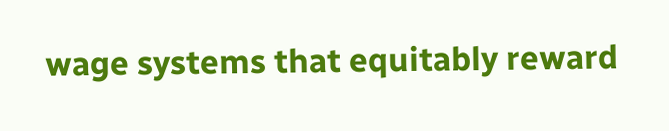wage systems that equitably reward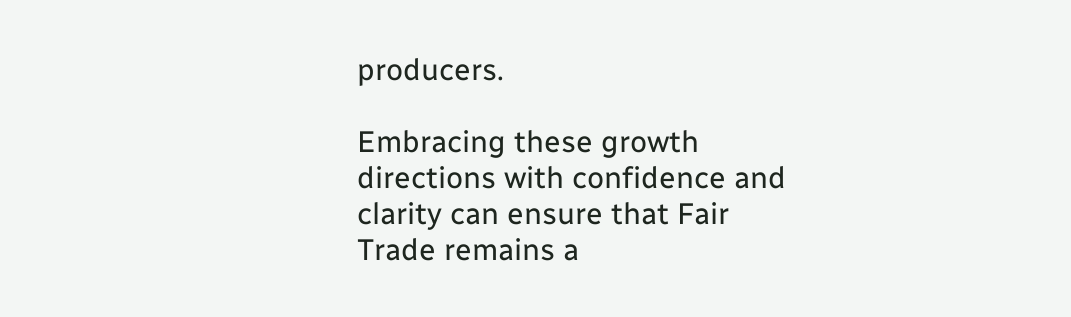producers.

Embracing these growth directions with confidence and clarity can ensure that Fair Trade remains a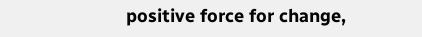positive force for change,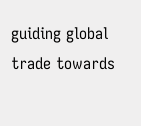guiding global trade towards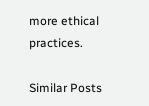more ethical practices.

Similar Posts